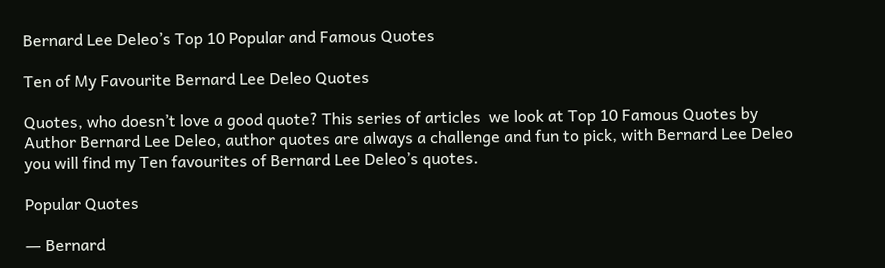Bernard Lee Deleo’s Top 10 Popular and Famous Quotes

Ten of My Favourite Bernard Lee Deleo Quotes

Quotes, who doesn’t love a good quote? This series of articles  we look at Top 10 Famous Quotes by Author Bernard Lee Deleo, author quotes are always a challenge and fun to pick, with Bernard Lee Deleo you will find my Ten favourites of Bernard Lee Deleo’s quotes.

Popular Quotes

― Bernard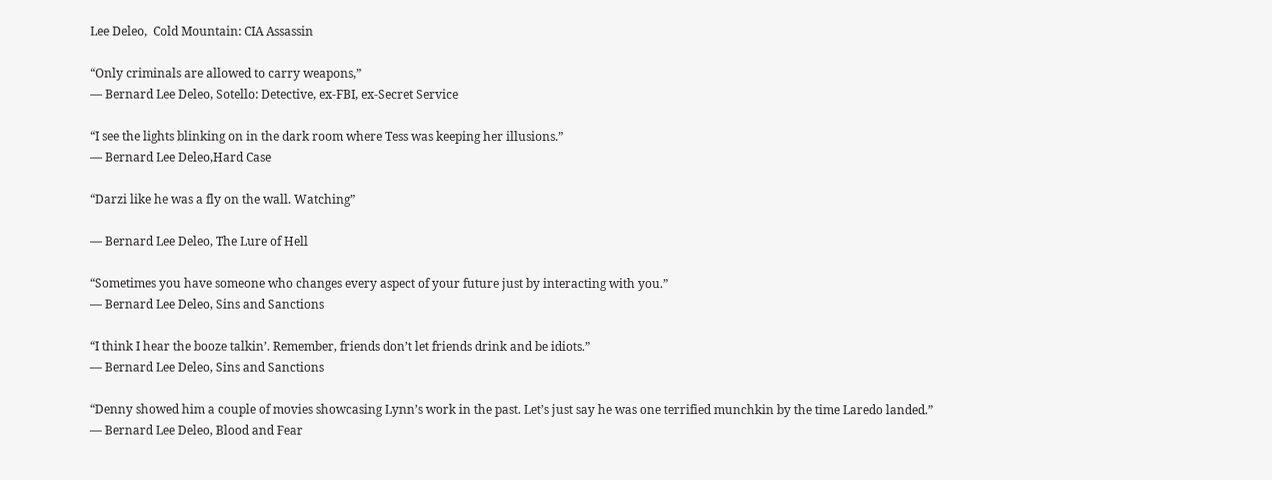Lee Deleo,  Cold Mountain: CIA Assassin

“Only criminals are allowed to carry weapons,”
― Bernard Lee Deleo, Sotello: Detective, ex-FBI, ex-Secret Service

“I see the lights blinking on in the dark room where Tess was keeping her illusions.”
― Bernard Lee Deleo,Hard Case

“Darzi like he was a fly on the wall. Watching”

― Bernard Lee Deleo, The Lure of Hell

“Sometimes you have someone who changes every aspect of your future just by interacting with you.”
― Bernard Lee Deleo, Sins and Sanctions

“I think I hear the booze talkin’. Remember, friends don’t let friends drink and be idiots.”
― Bernard Lee Deleo, Sins and Sanctions

“Denny showed him a couple of movies showcasing Lynn’s work in the past. Let’s just say he was one terrified munchkin by the time Laredo landed.”
― Bernard Lee Deleo, Blood and Fear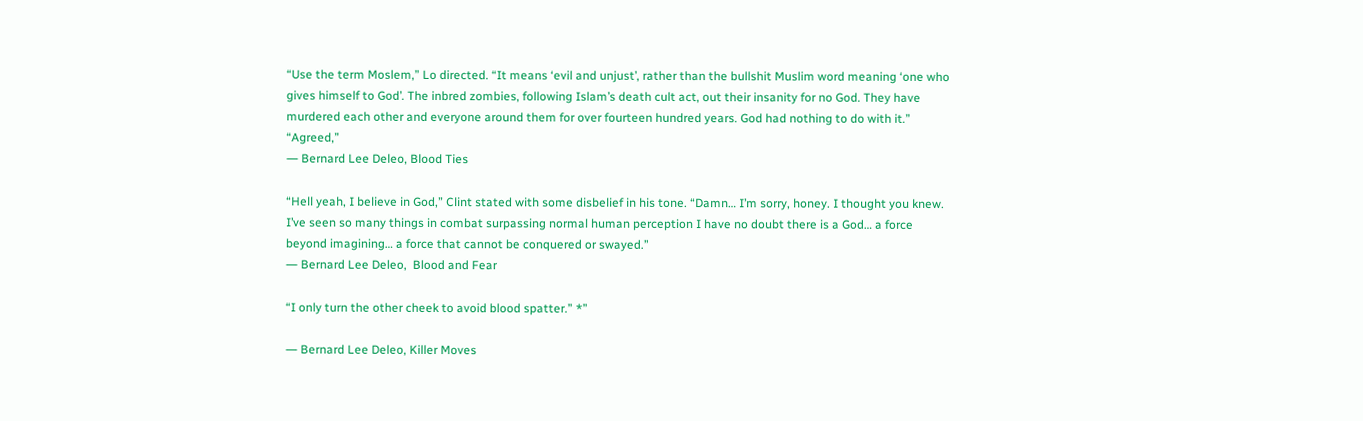“Use the term Moslem,” Lo directed. “It means ‘evil and unjust’, rather than the bullshit Muslim word meaning ‘one who gives himself to God’. The inbred zombies, following Islam’s death cult act, out their insanity for no God. They have murdered each other and everyone around them for over fourteen hundred years. God had nothing to do with it.” “Agreed,”
― Bernard Lee Deleo, Blood Ties

“Hell yeah, I believe in God,” Clint stated with some disbelief in his tone. “Damn… I’m sorry, honey. I thought you knew. I’ve seen so many things in combat surpassing normal human perception I have no doubt there is a God… a force beyond imagining… a force that cannot be conquered or swayed.”
― Bernard Lee Deleo,  Blood and Fear

“I only turn the other cheek to avoid blood spatter.” *”

― Bernard Lee Deleo, Killer Moves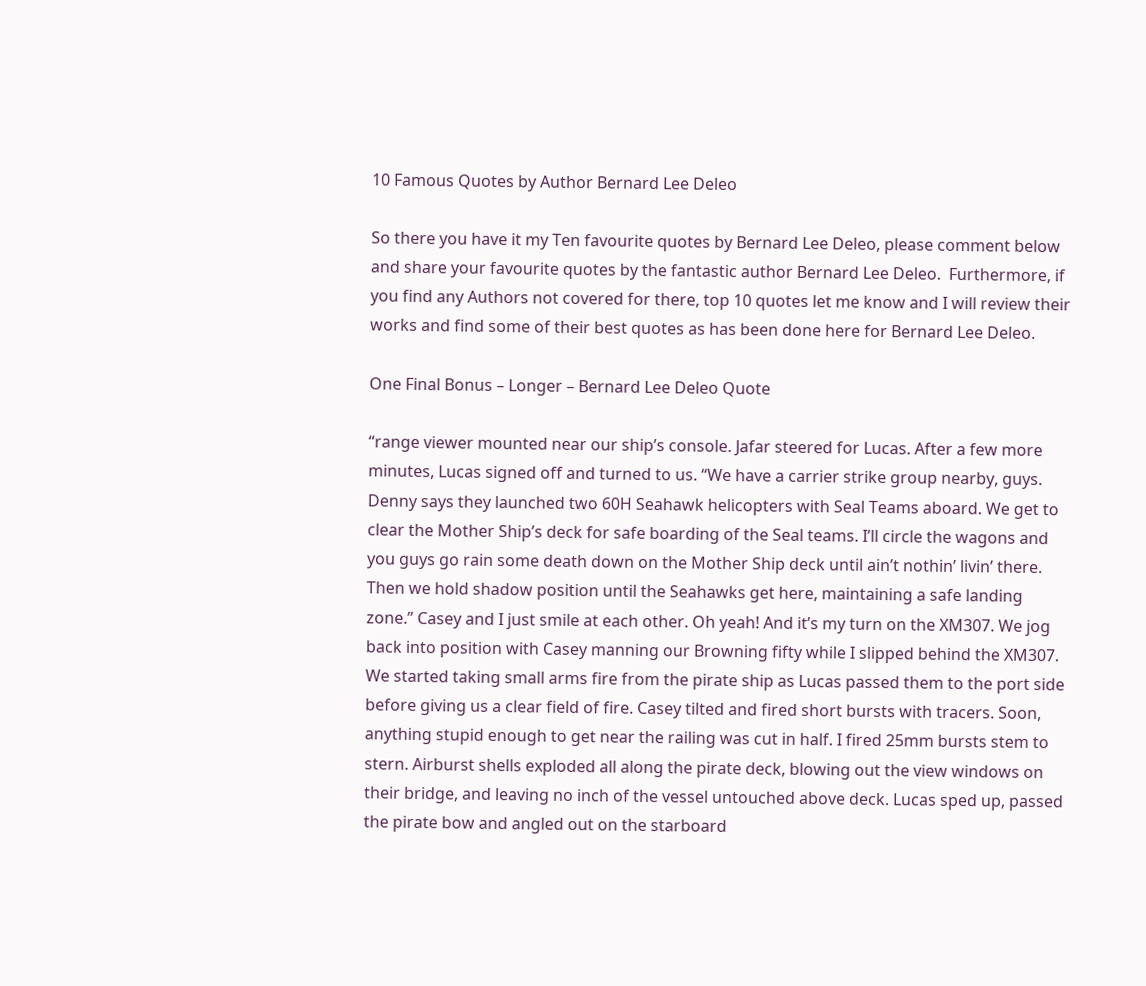10 Famous Quotes by Author Bernard Lee Deleo

So there you have it my Ten favourite quotes by Bernard Lee Deleo, please comment below and share your favourite quotes by the fantastic author Bernard Lee Deleo.  Furthermore, if you find any Authors not covered for there, top 10 quotes let me know and I will review their works and find some of their best quotes as has been done here for Bernard Lee Deleo.

One Final Bonus – Longer – Bernard Lee Deleo Quote

“range viewer mounted near our ship’s console. Jafar steered for Lucas. After a few more minutes, Lucas signed off and turned to us. “We have a carrier strike group nearby, guys. Denny says they launched two 60H Seahawk helicopters with Seal Teams aboard. We get to clear the Mother Ship’s deck for safe boarding of the Seal teams. I’ll circle the wagons and you guys go rain some death down on the Mother Ship deck until ain’t nothin’ livin’ there. Then we hold shadow position until the Seahawks get here, maintaining a safe landing zone.” Casey and I just smile at each other. Oh yeah! And it’s my turn on the XM307. We jog back into position with Casey manning our Browning fifty while I slipped behind the XM307. We started taking small arms fire from the pirate ship as Lucas passed them to the port side before giving us a clear field of fire. Casey tilted and fired short bursts with tracers. Soon, anything stupid enough to get near the railing was cut in half. I fired 25mm bursts stem to stern. Airburst shells exploded all along the pirate deck, blowing out the view windows on their bridge, and leaving no inch of the vessel untouched above deck. Lucas sped up, passed the pirate bow and angled out on the starboard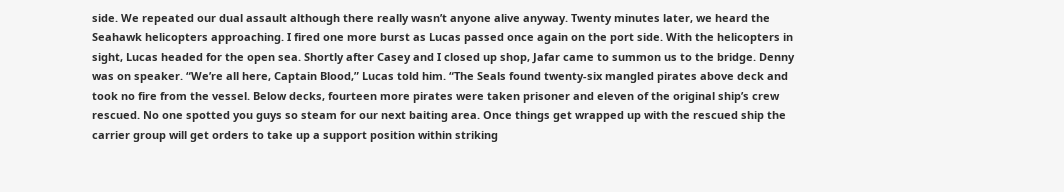side. We repeated our dual assault although there really wasn’t anyone alive anyway. Twenty minutes later, we heard the Seahawk helicopters approaching. I fired one more burst as Lucas passed once again on the port side. With the helicopters in sight, Lucas headed for the open sea. Shortly after Casey and I closed up shop, Jafar came to summon us to the bridge. Denny was on speaker. “We’re all here, Captain Blood,” Lucas told him. “The Seals found twenty-six mangled pirates above deck and took no fire from the vessel. Below decks, fourteen more pirates were taken prisoner and eleven of the original ship’s crew rescued. No one spotted you guys so steam for our next baiting area. Once things get wrapped up with the rescued ship the carrier group will get orders to take up a support position within striking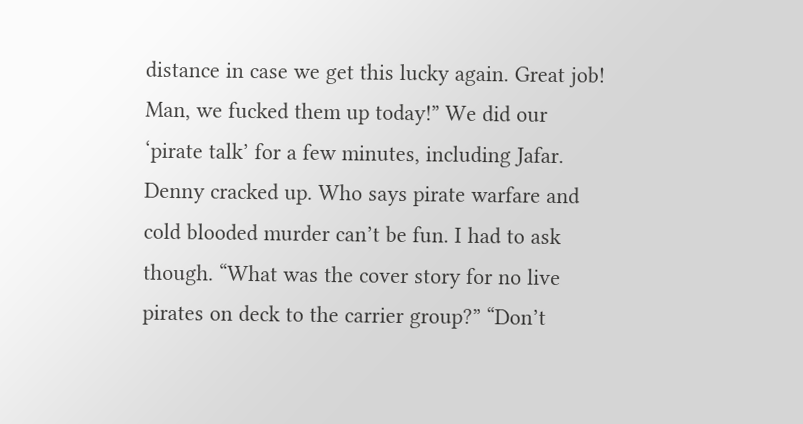distance in case we get this lucky again. Great job! Man, we fucked them up today!” We did our ‘pirate talk’ for a few minutes, including Jafar. Denny cracked up. Who says pirate warfare and cold blooded murder can’t be fun. I had to ask though. “What was the cover story for no live pirates on deck to the carrier group?” “Don’t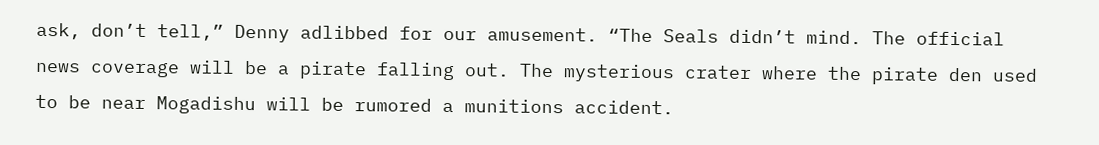ask, don’t tell,” Denny adlibbed for our amusement. “The Seals didn’t mind. The official news coverage will be a pirate falling out. The mysterious crater where the pirate den used to be near Mogadishu will be rumored a munitions accident.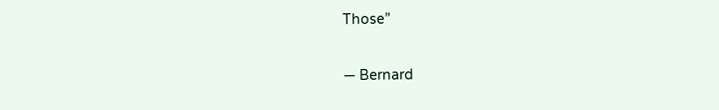Those”

― Bernard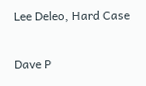Lee Deleo, Hard Case

Dave P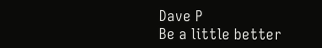Dave P
Be a little better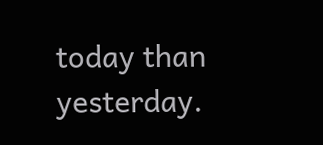today than yesterday.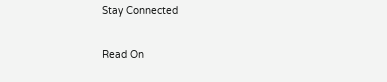Stay Connected

Read On